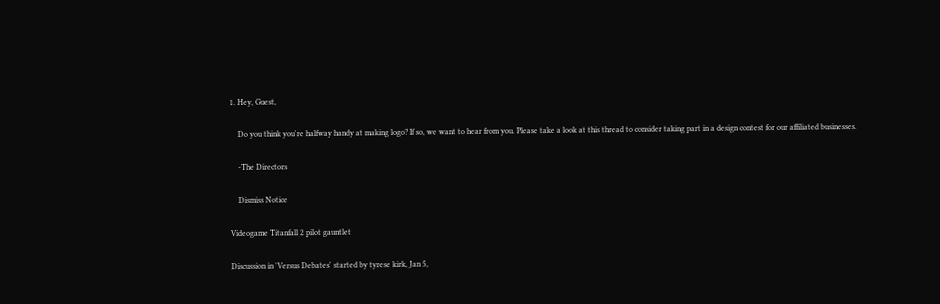1. Hey, Guest,

    Do you think you're halfway handy at making logo? If so, we want to hear from you. Please take a look at this thread to consider taking part in a design contest for our affiliated businesses.

    -The Directors

    Dismiss Notice

Videogame Titanfall 2 pilot gauntlet

Discussion in 'Versus Debates' started by tyrese kirk, Jan 5,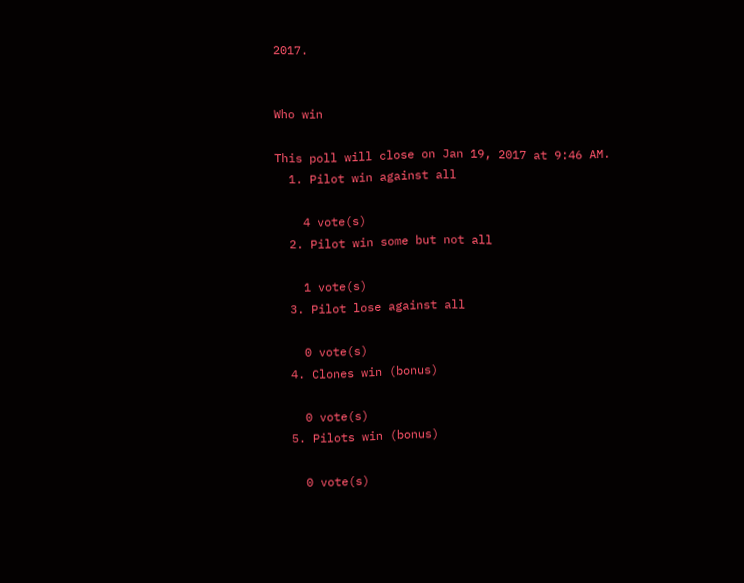2017.


Who win

This poll will close on Jan 19, 2017 at 9:46 AM.
  1. Pilot win against all

    4 vote(s)
  2. Pilot win some but not all

    1 vote(s)
  3. Pilot lose against all

    0 vote(s)
  4. Clones win (bonus)

    0 vote(s)
  5. Pilots win (bonus)

    0 vote(s)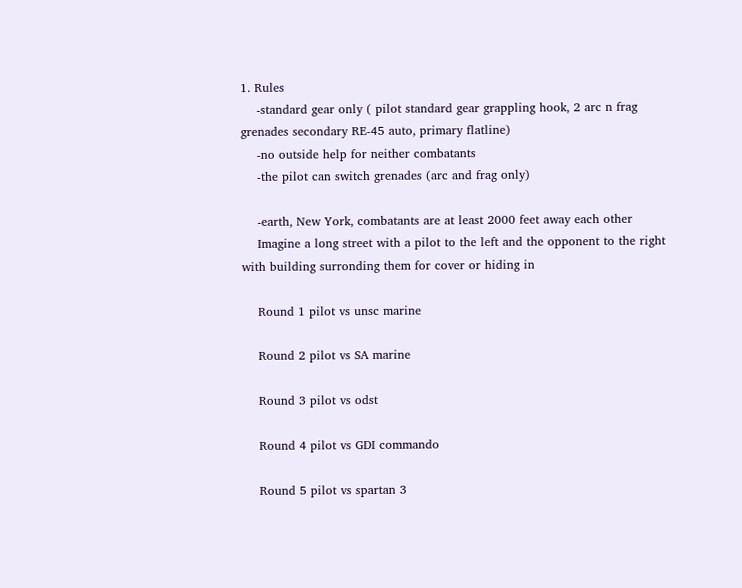1. Rules
    -standard gear only ( pilot standard gear grappling hook, 2 arc n frag grenades secondary RE-45 auto, primary flatline)
    -no outside help for neither combatants
    -the pilot can switch grenades (arc and frag only)

    -earth, New York, combatants are at least 2000 feet away each other
    Imagine a long street with a pilot to the left and the opponent to the right with building surronding them for cover or hiding in

    Round 1 pilot vs unsc marine

    Round 2 pilot vs SA marine

    Round 3 pilot vs odst

    Round 4 pilot vs GDI commando

    Round 5 pilot vs spartan 3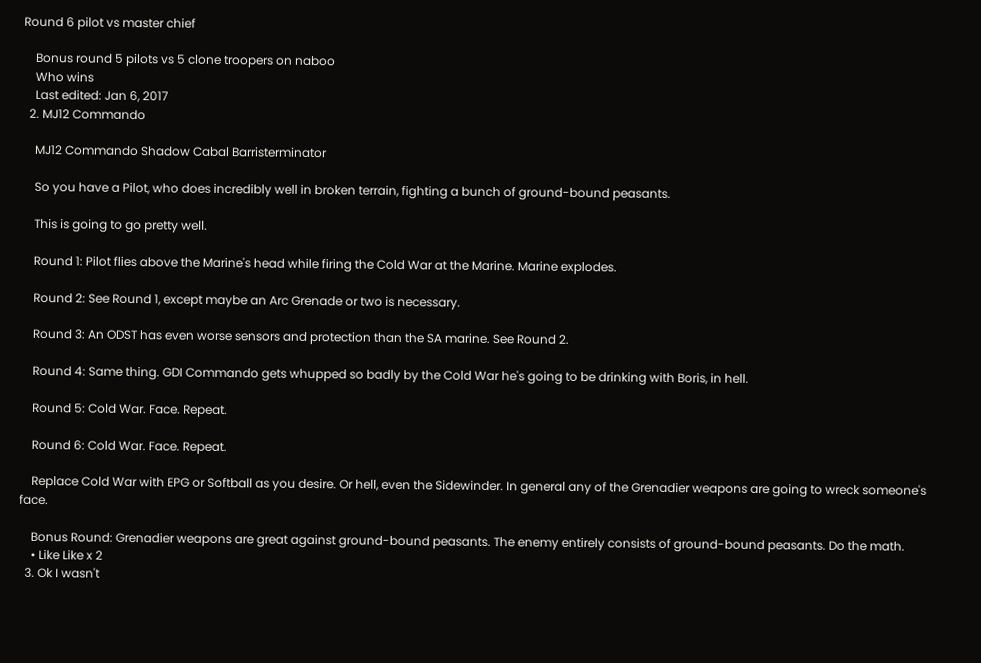Round 6 pilot vs master chief

    Bonus round 5 pilots vs 5 clone troopers on naboo
    Who wins
    Last edited: Jan 6, 2017
  2. MJ12 Commando

    MJ12 Commando Shadow Cabal Barristerminator

    So you have a Pilot, who does incredibly well in broken terrain, fighting a bunch of ground-bound peasants.

    This is going to go pretty well.

    Round 1: Pilot flies above the Marine's head while firing the Cold War at the Marine. Marine explodes.

    Round 2: See Round 1, except maybe an Arc Grenade or two is necessary.

    Round 3: An ODST has even worse sensors and protection than the SA marine. See Round 2.

    Round 4: Same thing. GDI Commando gets whupped so badly by the Cold War he's going to be drinking with Boris, in hell.

    Round 5: Cold War. Face. Repeat.

    Round 6: Cold War. Face. Repeat.

    Replace Cold War with EPG or Softball as you desire. Or hell, even the Sidewinder. In general any of the Grenadier weapons are going to wreck someone's face.

    Bonus Round: Grenadier weapons are great against ground-bound peasants. The enemy entirely consists of ground-bound peasants. Do the math.
    • Like Like x 2
  3. Ok I wasn't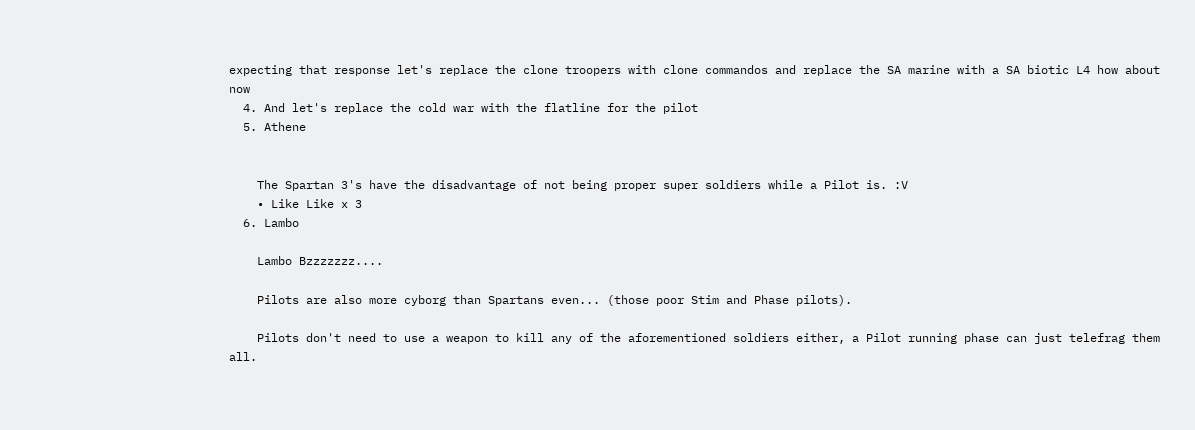expecting that response let's replace the clone troopers with clone commandos and replace the SA marine with a SA biotic L4 how about now
  4. And let's replace the cold war with the flatline for the pilot
  5. Athene


    The Spartan 3's have the disadvantage of not being proper super soldiers while a Pilot is. :V
    • Like Like x 3
  6. Lambo

    Lambo Bzzzzzzz....

    Pilots are also more cyborg than Spartans even... (those poor Stim and Phase pilots).

    Pilots don't need to use a weapon to kill any of the aforementioned soldiers either, a Pilot running phase can just telefrag them all.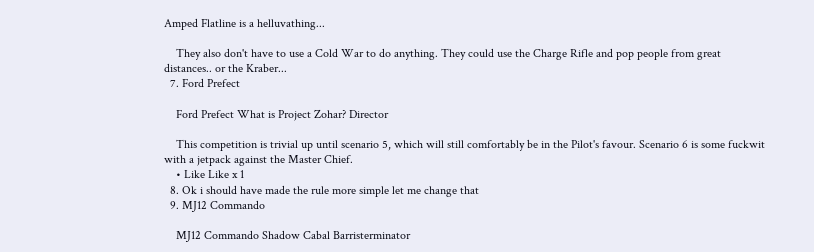Amped Flatline is a helluvathing...

    They also don't have to use a Cold War to do anything. They could use the Charge Rifle and pop people from great distances.. or the Kraber...
  7. Ford Prefect

    Ford Prefect What is Project Zohar? Director

    This competition is trivial up until scenario 5, which will still comfortably be in the Pilot's favour. Scenario 6 is some fuckwit with a jetpack against the Master Chief.
    • Like Like x 1
  8. Ok i should have made the rule more simple let me change that
  9. MJ12 Commando

    MJ12 Commando Shadow Cabal Barristerminator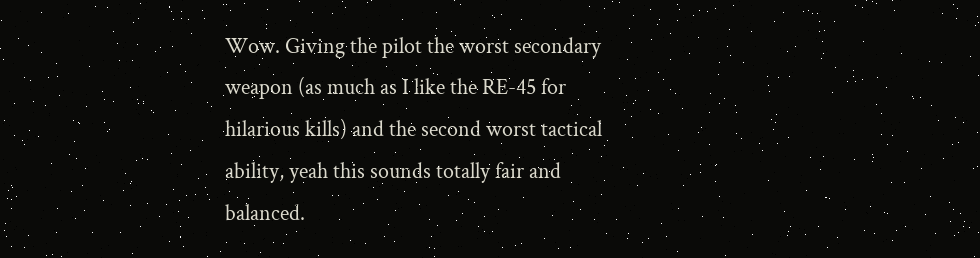Wow. Giving the pilot the worst secondary weapon (as much as I like the RE-45 for hilarious kills) and the second worst tactical ability, yeah this sounds totally fair and balanced.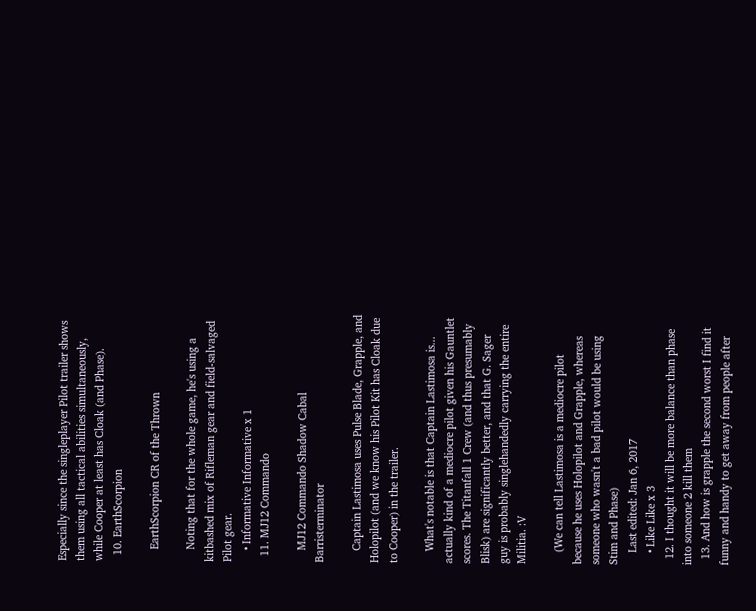Especially since the singleplayer Pilot trailer shows them using all tactical abilities simultaneously, while Cooper at least has Cloak (and Phase).
  10. EarthScorpion

    EarthScorpion CR of the Thrown

    Noting that for the whole game, he's using a kitbashed mix of Rifleman gear and field-salvaged Pilot gear.
    • Informative Informative x 1
  11. MJ12 Commando

    MJ12 Commando Shadow Cabal Barristerminator

    Captain Lastimosa uses Pulse Blade, Grapple, and Holopilot (and we know his Pilot Kit has Cloak due to Cooper) in the trailer.

    What's notable is that Captain Lastimosa is... actually kind of a mediocre pilot given his Gauntlet scores. The Titanfall 1 Crew (and thus presumably Blisk) are significantly better, and that G. Sager guy is probably singlehandedly carrying the entire Militia. :V

    (We can tell Lastimosa is a mediocre pilot because he uses Holopilot and Grapple, whereas someone who wasn't a bad pilot would be using Stim and Phase)
    Last edited: Jan 6, 2017
    • Like Like x 3
  12. I thought it will be more balance than phase into someone 2 kill them
  13. And how is grapple the second worst I find it funny and handy to get away from people after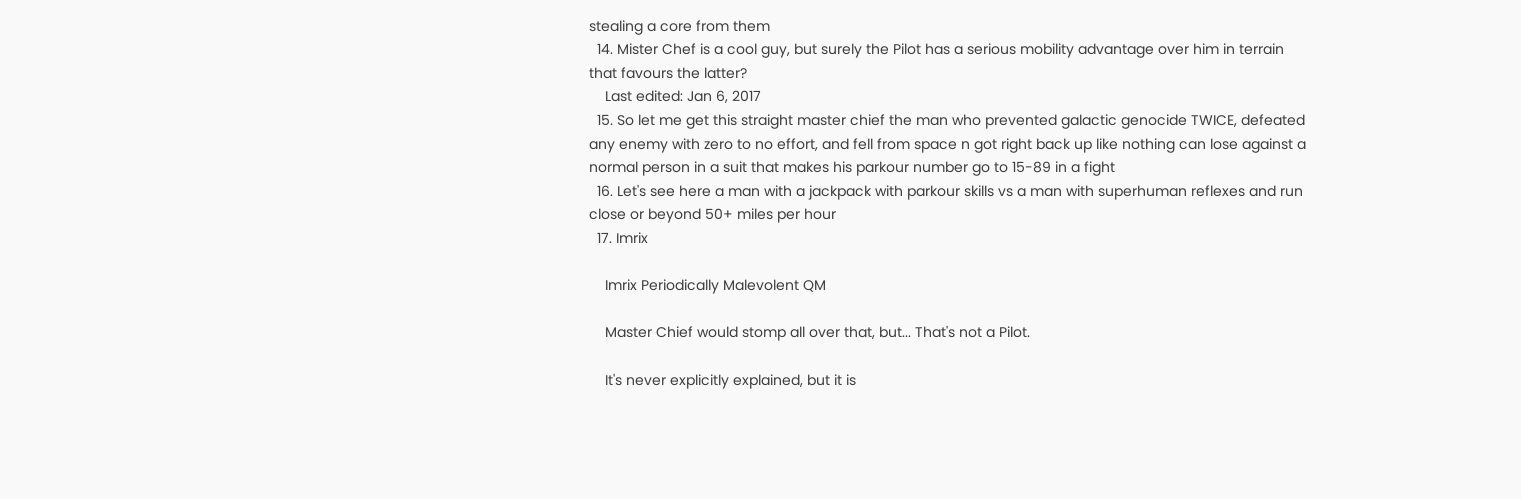stealing a core from them
  14. Mister Chef is a cool guy, but surely the Pilot has a serious mobility advantage over him in terrain that favours the latter?
    Last edited: Jan 6, 2017
  15. So let me get this straight master chief the man who prevented galactic genocide TWICE, defeated any enemy with zero to no effort, and fell from space n got right back up like nothing can lose against a normal person in a suit that makes his parkour number go to 15-89 in a fight
  16. Let's see here a man with a jackpack with parkour skills vs a man with superhuman reflexes and run close or beyond 50+ miles per hour
  17. Imrix

    Imrix Periodically Malevolent QM

    Master Chief would stomp all over that, but... That's not a Pilot.

    It's never explicitly explained, but it is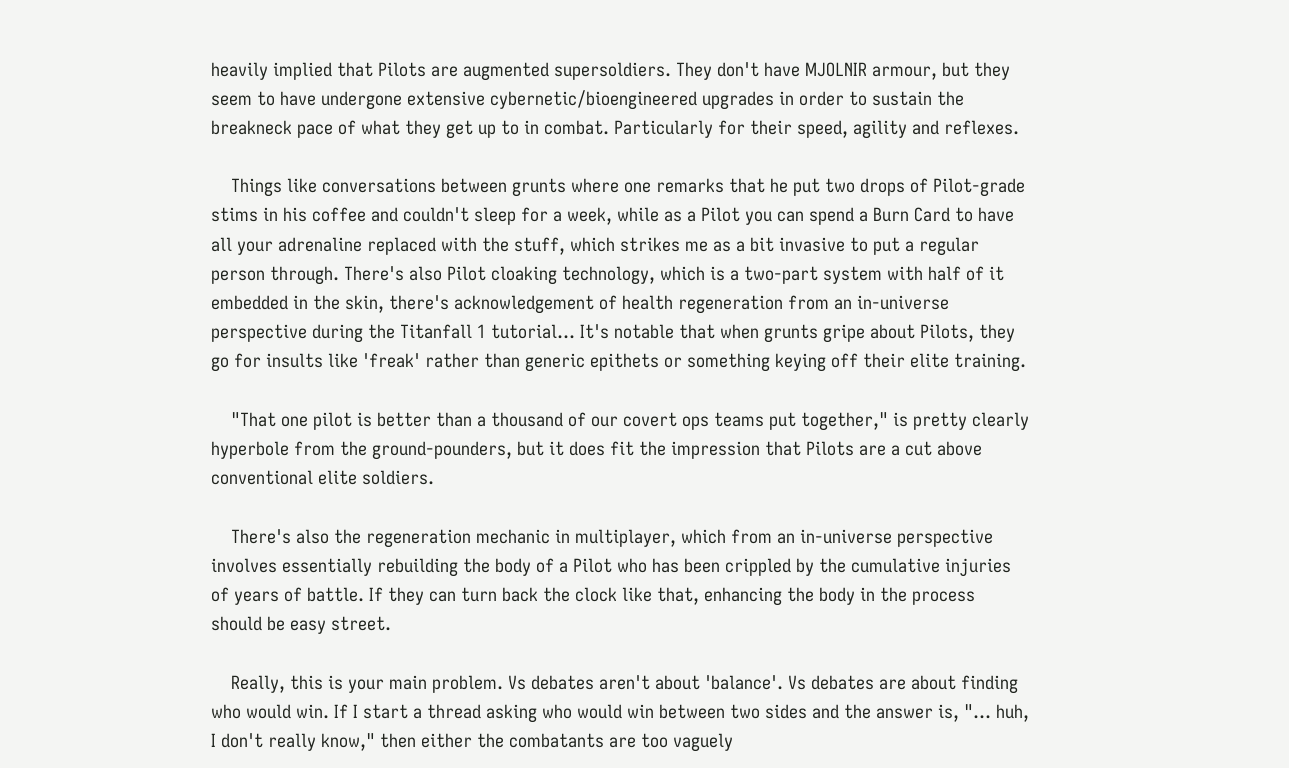heavily implied that Pilots are augmented supersoldiers. They don't have MJOLNIR armour, but they seem to have undergone extensive cybernetic/bioengineered upgrades in order to sustain the breakneck pace of what they get up to in combat. Particularly for their speed, agility and reflexes.

    Things like conversations between grunts where one remarks that he put two drops of Pilot-grade stims in his coffee and couldn't sleep for a week, while as a Pilot you can spend a Burn Card to have all your adrenaline replaced with the stuff, which strikes me as a bit invasive to put a regular person through. There's also Pilot cloaking technology, which is a two-part system with half of it embedded in the skin, there's acknowledgement of health regeneration from an in-universe perspective during the Titanfall 1 tutorial... It's notable that when grunts gripe about Pilots, they go for insults like 'freak' rather than generic epithets or something keying off their elite training.

    "That one pilot is better than a thousand of our covert ops teams put together," is pretty clearly hyperbole from the ground-pounders, but it does fit the impression that Pilots are a cut above conventional elite soldiers.

    There's also the regeneration mechanic in multiplayer, which from an in-universe perspective involves essentially rebuilding the body of a Pilot who has been crippled by the cumulative injuries of years of battle. If they can turn back the clock like that, enhancing the body in the process should be easy street.

    Really, this is your main problem. Vs debates aren't about 'balance'. Vs debates are about finding who would win. If I start a thread asking who would win between two sides and the answer is, "... huh, I don't really know," then either the combatants are too vaguely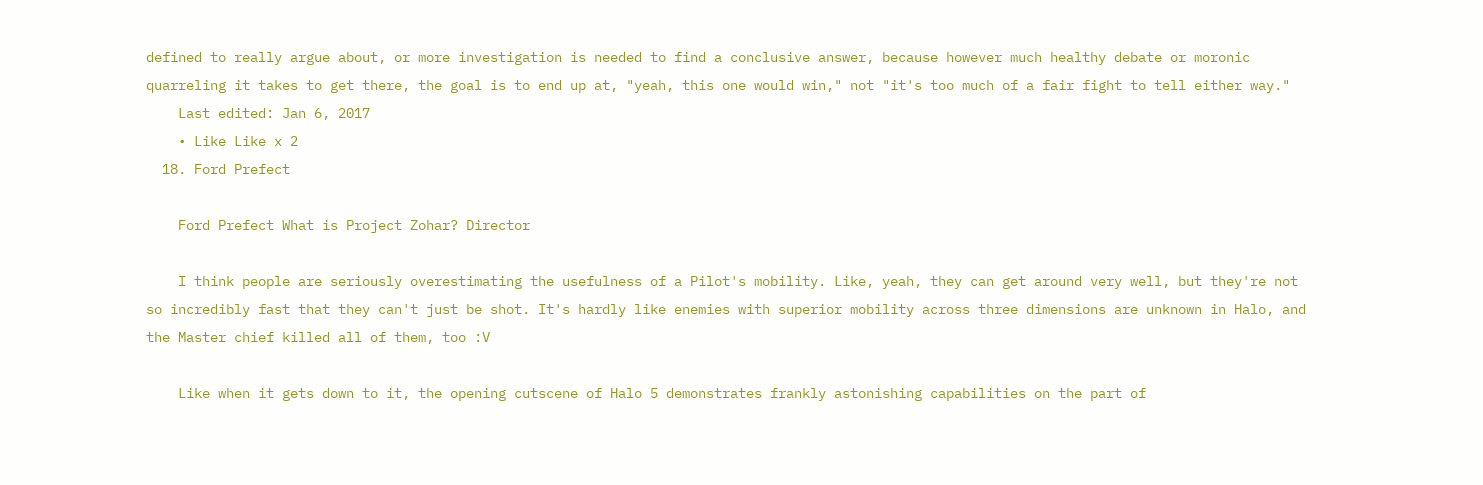defined to really argue about, or more investigation is needed to find a conclusive answer, because however much healthy debate or moronic quarreling it takes to get there, the goal is to end up at, "yeah, this one would win," not "it's too much of a fair fight to tell either way."
    Last edited: Jan 6, 2017
    • Like Like x 2
  18. Ford Prefect

    Ford Prefect What is Project Zohar? Director

    I think people are seriously overestimating the usefulness of a Pilot's mobility. Like, yeah, they can get around very well, but they're not so incredibly fast that they can't just be shot. It's hardly like enemies with superior mobility across three dimensions are unknown in Halo, and the Master chief killed all of them, too :V

    Like when it gets down to it, the opening cutscene of Halo 5 demonstrates frankly astonishing capabilities on the part of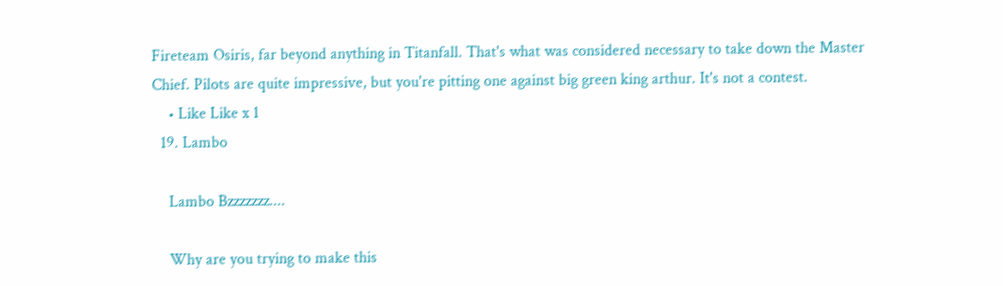Fireteam Osiris, far beyond anything in Titanfall. That's what was considered necessary to take down the Master Chief. Pilots are quite impressive, but you're pitting one against big green king arthur. It's not a contest.
    • Like Like x 1
  19. Lambo

    Lambo Bzzzzzzz....

    Why are you trying to make this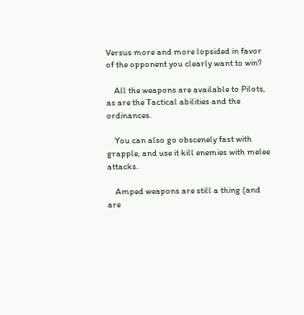Versus more and more lopsided in favor of the opponent you clearly want to win?

    All the weapons are available to Pilots, as are the Tactical abilities and the ordinances.

    You can also go obscenely fast with grapple, and use it kill enemies with melee attacks.

    Amped weapons are still a thing (and are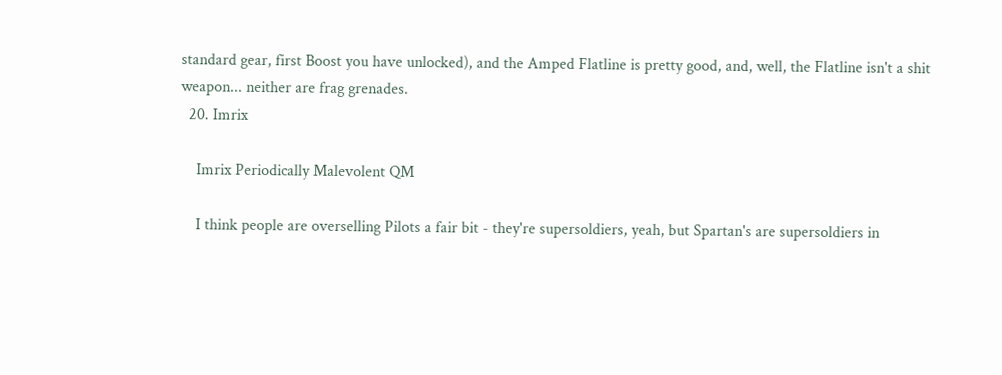standard gear, first Boost you have unlocked), and the Amped Flatline is pretty good, and, well, the Flatline isn't a shit weapon... neither are frag grenades.
  20. Imrix

    Imrix Periodically Malevolent QM

    I think people are overselling Pilots a fair bit - they're supersoldiers, yeah, but Spartan's are supersoldiers in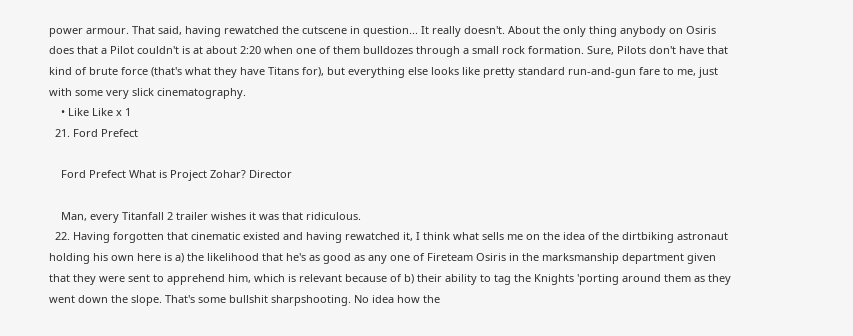power armour. That said, having rewatched the cutscene in question... It really doesn't. About the only thing anybody on Osiris does that a Pilot couldn't is at about 2:20 when one of them bulldozes through a small rock formation. Sure, Pilots don't have that kind of brute force (that's what they have Titans for), but everything else looks like pretty standard run-and-gun fare to me, just with some very slick cinematography.
    • Like Like x 1
  21. Ford Prefect

    Ford Prefect What is Project Zohar? Director

    Man, every Titanfall 2 trailer wishes it was that ridiculous.
  22. Having forgotten that cinematic existed and having rewatched it, I think what sells me on the idea of the dirtbiking astronaut holding his own here is a) the likelihood that he's as good as any one of Fireteam Osiris in the marksmanship department given that they were sent to apprehend him, which is relevant because of b) their ability to tag the Knights 'porting around them as they went down the slope. That's some bullshit sharpshooting. No idea how the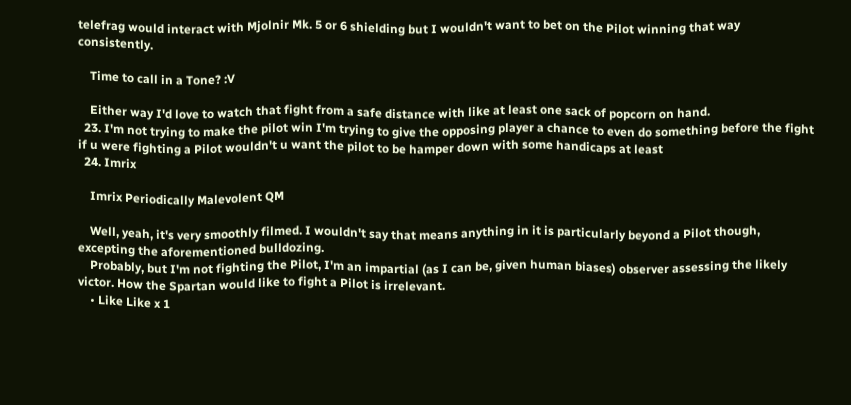telefrag would interact with Mjolnir Mk. 5 or 6 shielding but I wouldn't want to bet on the Pilot winning that way consistently.

    Time to call in a Tone? :V

    Either way I'd love to watch that fight from a safe distance with like at least one sack of popcorn on hand.
  23. I'm not trying to make the pilot win I'm trying to give the opposing player a chance to even do something before the fight if u were fighting a Pilot wouldn't u want the pilot to be hamper down with some handicaps at least
  24. Imrix

    Imrix Periodically Malevolent QM

    Well, yeah, it's very smoothly filmed. I wouldn't say that means anything in it is particularly beyond a Pilot though, excepting the aforementioned bulldozing.
    Probably, but I'm not fighting the Pilot, I'm an impartial (as I can be, given human biases) observer assessing the likely victor. How the Spartan would like to fight a Pilot is irrelevant.
    • Like Like x 1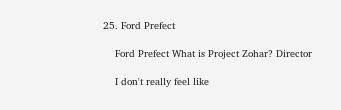25. Ford Prefect

    Ford Prefect What is Project Zohar? Director

    I don't really feel like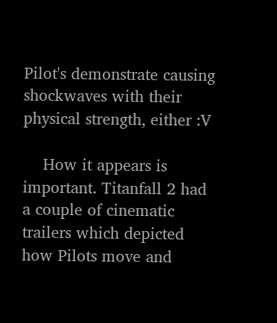Pilot's demonstrate causing shockwaves with their physical strength, either :V

    How it appears is important. Titanfall 2 had a couple of cinematic trailers which depicted how Pilots move and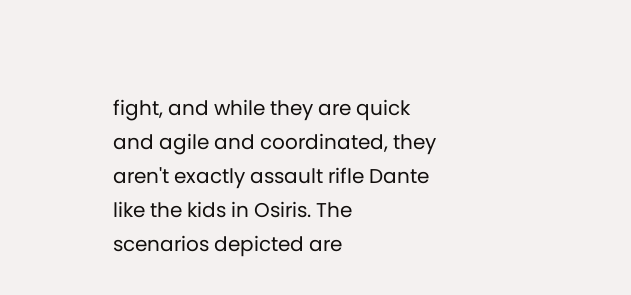fight, and while they are quick and agile and coordinated, they aren't exactly assault rifle Dante like the kids in Osiris. The scenarios depicted are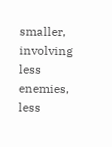smaller, involving less enemies, less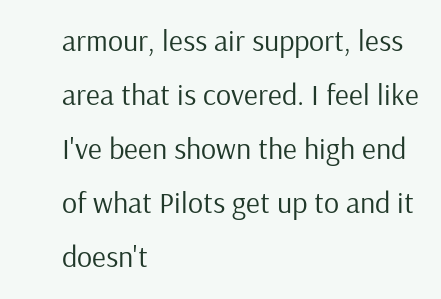armour, less air support, less area that is covered. I feel like I've been shown the high end of what Pilots get up to and it doesn't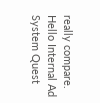really compare.
Hello Internal Ad System Quest